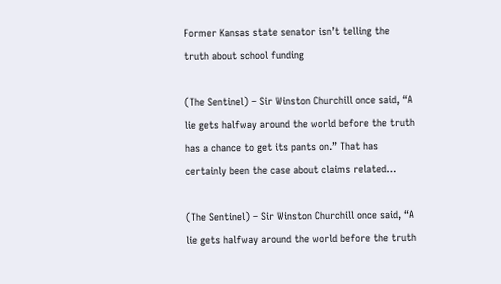Former Kansas state senator isn’t telling the truth about school funding

(The Sentinel) – Sir Winston Churchill once said, “A lie gets halfway around the world before the truth has a chance to get its pants on.” That has certainly been the case about claims related…

(The Sentinel) – Sir Winston Churchill once said, “A lie gets halfway around the world before the truth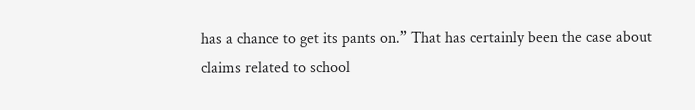has a chance to get its pants on.” That has certainly been the case about claims related to school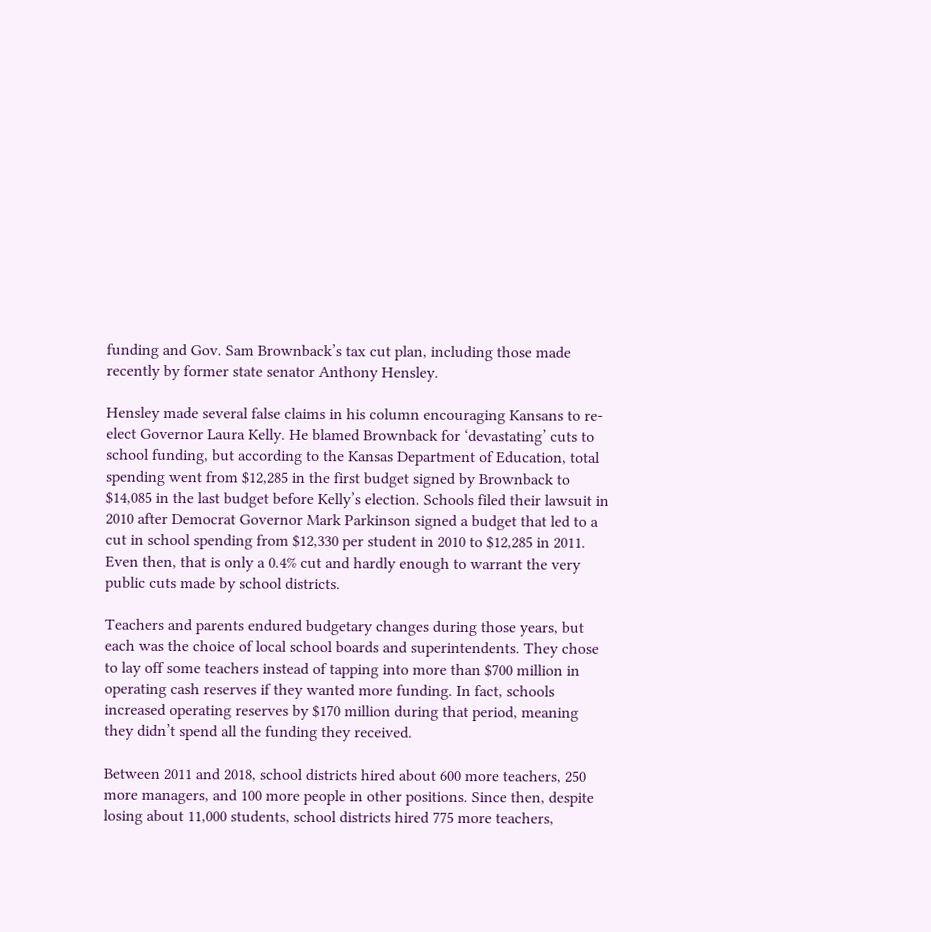funding and Gov. Sam Brownback’s tax cut plan, including those made recently by former state senator Anthony Hensley.

Hensley made several false claims in his column encouraging Kansans to re-elect Governor Laura Kelly. He blamed Brownback for ‘devastating’ cuts to school funding, but according to the Kansas Department of Education, total spending went from $12,285 in the first budget signed by Brownback to $14,085 in the last budget before Kelly’s election. Schools filed their lawsuit in 2010 after Democrat Governor Mark Parkinson signed a budget that led to a cut in school spending from $12,330 per student in 2010 to $12,285 in 2011. Even then, that is only a 0.4% cut and hardly enough to warrant the very public cuts made by school districts.

Teachers and parents endured budgetary changes during those years, but each was the choice of local school boards and superintendents. They chose to lay off some teachers instead of tapping into more than $700 million in operating cash reserves if they wanted more funding. In fact, schools increased operating reserves by $170 million during that period, meaning they didn’t spend all the funding they received.

Between 2011 and 2018, school districts hired about 600 more teachers, 250 more managers, and 100 more people in other positions. Since then, despite losing about 11,000 students, school districts hired 775 more teachers,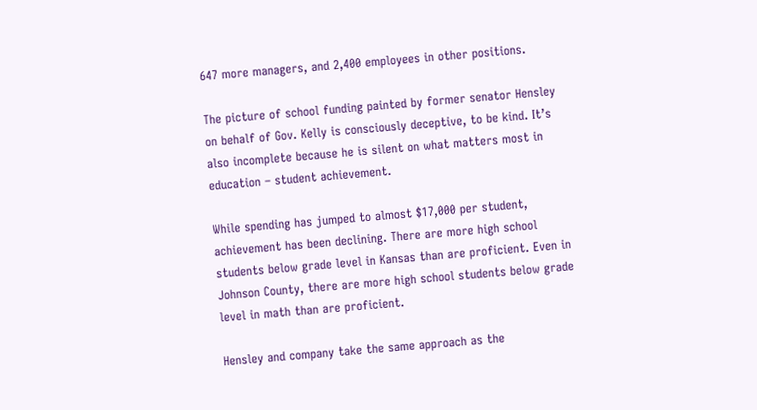647 more managers, and 2,400 employees in other positions.

The picture of school funding painted by former senator Hensley on behalf of Gov. Kelly is consciously deceptive, to be kind. It’s also incomplete because he is silent on what matters most in education – student achievement.

While spending has jumped to almost $17,000 per student, achievement has been declining. There are more high school students below grade level in Kansas than are proficient. Even in Johnson County, there are more high school students below grade level in math than are proficient.

Hensley and company take the same approach as the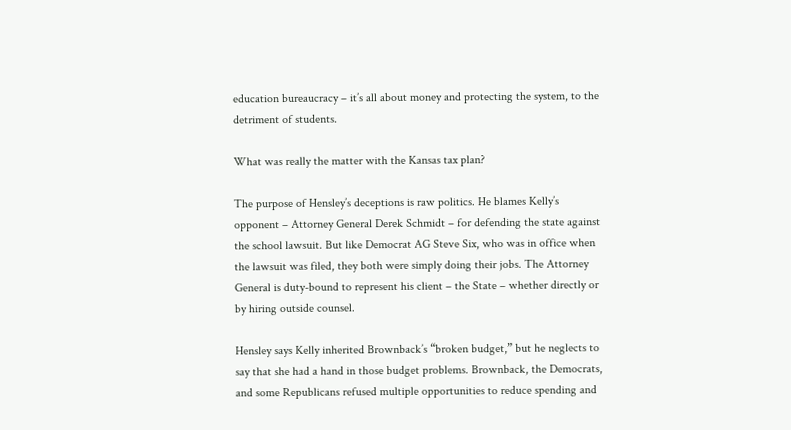education bureaucracy – it’s all about money and protecting the system, to the detriment of students.

What was really the matter with the Kansas tax plan?

The purpose of Hensley’s deceptions is raw politics. He blames Kelly’s opponent – Attorney General Derek Schmidt – for defending the state against the school lawsuit. But like Democrat AG Steve Six, who was in office when the lawsuit was filed, they both were simply doing their jobs. The Attorney General is duty-bound to represent his client – the State – whether directly or by hiring outside counsel.

Hensley says Kelly inherited Brownback’s “broken budget,” but he neglects to say that she had a hand in those budget problems. Brownback, the Democrats, and some Republicans refused multiple opportunities to reduce spending and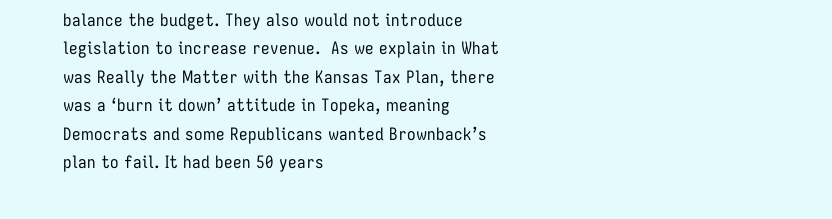balance the budget. They also would not introduce legislation to increase revenue.  As we explain in What was Really the Matter with the Kansas Tax Plan, there was a ‘burn it down’ attitude in Topeka, meaning Democrats and some Republicans wanted Brownback’s plan to fail. It had been 50 years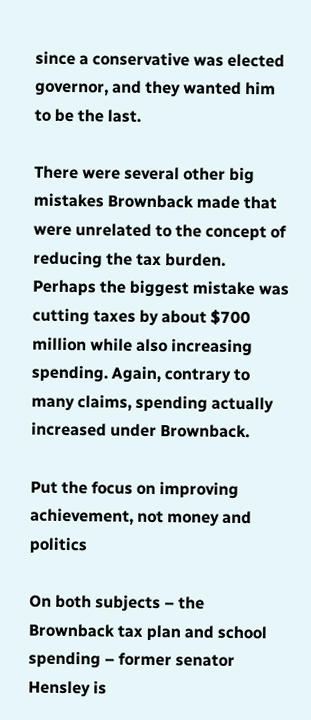since a conservative was elected governor, and they wanted him to be the last.

There were several other big mistakes Brownback made that were unrelated to the concept of reducing the tax burden. Perhaps the biggest mistake was cutting taxes by about $700 million while also increasing spending. Again, contrary to many claims, spending actually increased under Brownback.

Put the focus on improving achievement, not money and politics

On both subjects – the Brownback tax plan and school spending – former senator Hensley is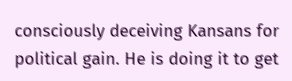consciously deceiving Kansans for political gain. He is doing it to get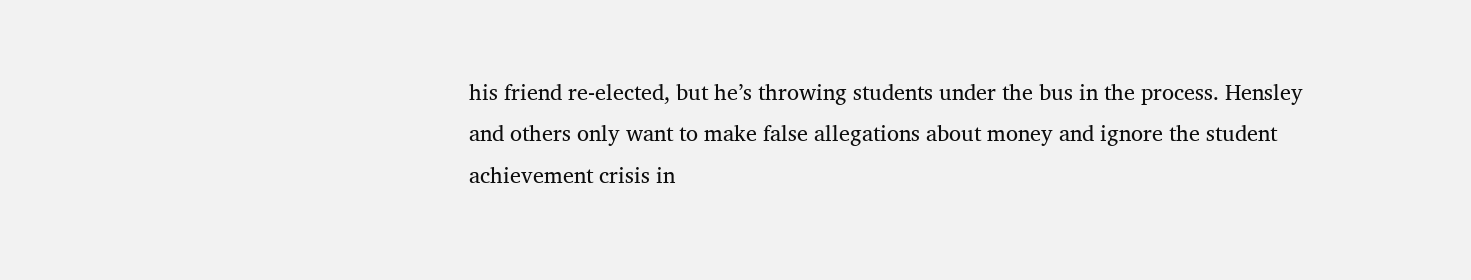his friend re-elected, but he’s throwing students under the bus in the process. Hensley and others only want to make false allegations about money and ignore the student achievement crisis in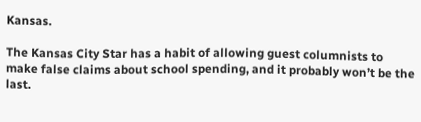Kansas.

The Kansas City Star has a habit of allowing guest columnists to make false claims about school spending, and it probably won’t be the last.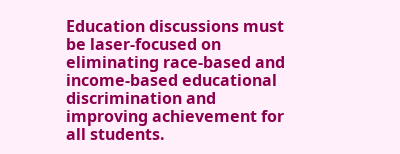Education discussions must be laser-focused on eliminating race-based and income-based educational discrimination and improving achievement for all students.